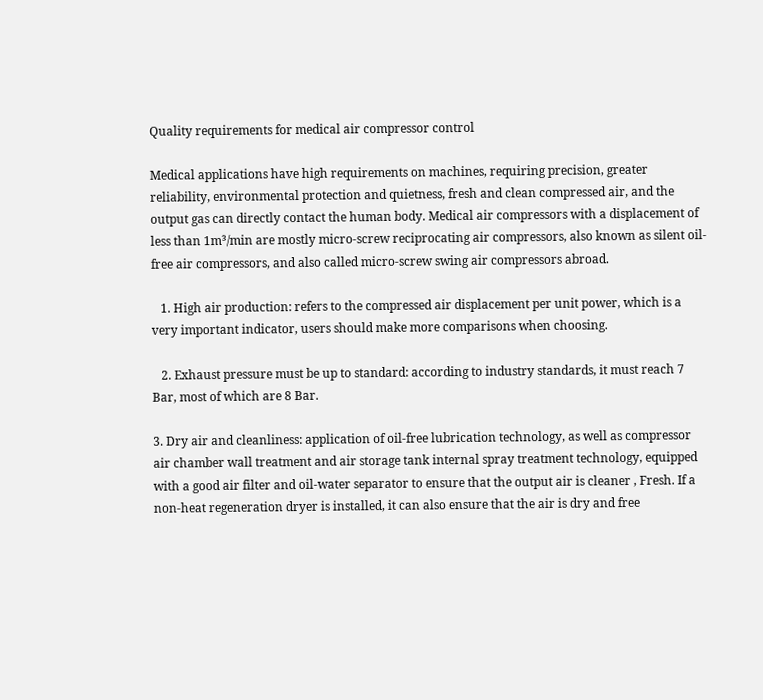Quality requirements for medical air compressor control

Medical applications have high requirements on machines, requiring precision, greater reliability, environmental protection and quietness, fresh and clean compressed air, and the output gas can directly contact the human body. Medical air compressors with a displacement of less than 1m³/min are mostly micro-screw reciprocating air compressors, also known as silent oil-free air compressors, and also called micro-screw swing air compressors abroad.

   1. High air production: refers to the compressed air displacement per unit power, which is a very important indicator, users should make more comparisons when choosing.

   2. Exhaust pressure must be up to standard: according to industry standards, it must reach 7 Bar, most of which are 8 Bar.

3. Dry air and cleanliness: application of oil-free lubrication technology, as well as compressor air chamber wall treatment and air storage tank internal spray treatment technology, equipped with a good air filter and oil-water separator to ensure that the output air is cleaner , Fresh. If a non-heat regeneration dryer is installed, it can also ensure that the air is dry and free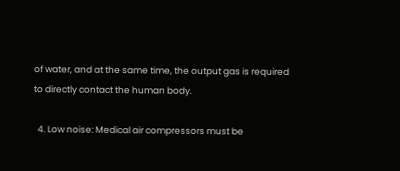of water, and at the same time, the output gas is required to directly contact the human body.

  4. Low noise: Medical air compressors must be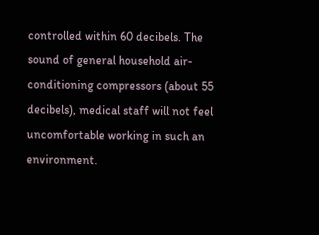controlled within 60 decibels. The sound of general household air-conditioning compressors (about 55 decibels), medical staff will not feel uncomfortable working in such an environment.